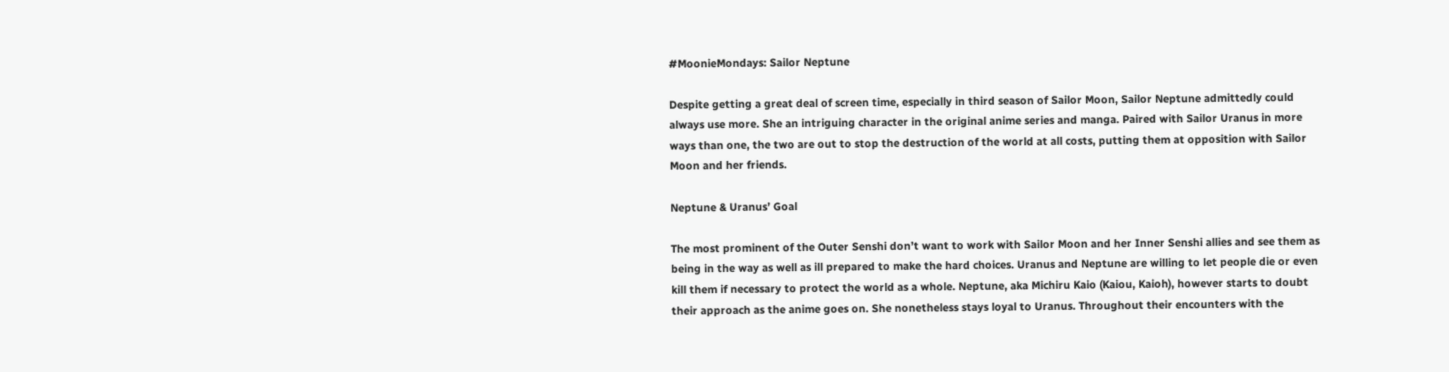#MoonieMondays: Sailor Neptune

Despite getting a great deal of screen time, especially in third season of Sailor Moon, Sailor Neptune admittedly could always use more. She an intriguing character in the original anime series and manga. Paired with Sailor Uranus in more ways than one, the two are out to stop the destruction of the world at all costs, putting them at opposition with Sailor Moon and her friends.

Neptune & Uranus’ Goal

The most prominent of the Outer Senshi don’t want to work with Sailor Moon and her Inner Senshi allies and see them as being in the way as well as ill prepared to make the hard choices. Uranus and Neptune are willing to let people die or even kill them if necessary to protect the world as a whole. Neptune, aka Michiru Kaio (Kaiou, Kaioh), however starts to doubt their approach as the anime goes on. She nonetheless stays loyal to Uranus. Throughout their encounters with the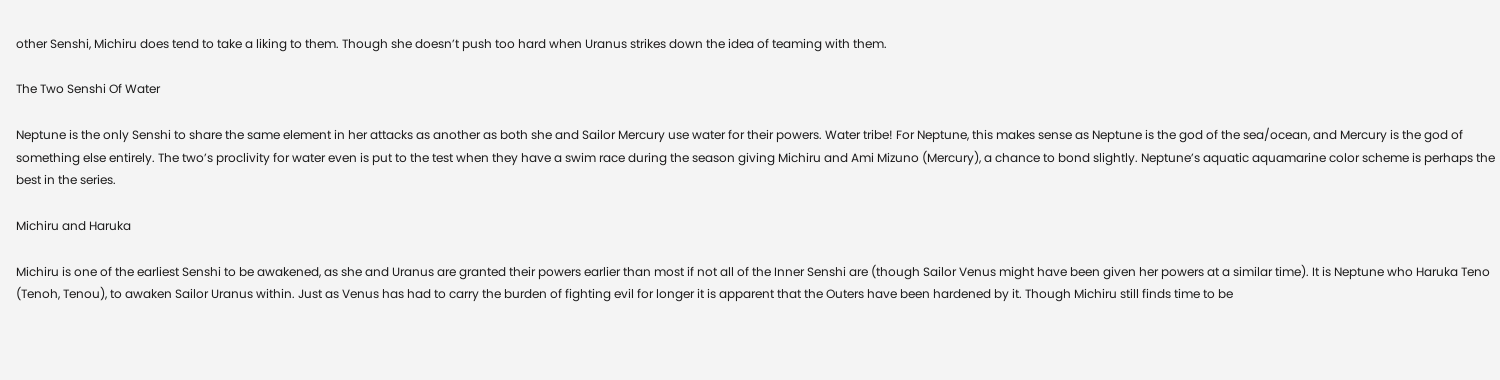other Senshi, Michiru does tend to take a liking to them. Though she doesn’t push too hard when Uranus strikes down the idea of teaming with them.

The Two Senshi Of Water

Neptune is the only Senshi to share the same element in her attacks as another as both she and Sailor Mercury use water for their powers. Water tribe! For Neptune, this makes sense as Neptune is the god of the sea/ocean, and Mercury is the god of something else entirely. The two’s proclivity for water even is put to the test when they have a swim race during the season giving Michiru and Ami Mizuno (Mercury), a chance to bond slightly. Neptune’s aquatic aquamarine color scheme is perhaps the best in the series.

Michiru and Haruka

Michiru is one of the earliest Senshi to be awakened, as she and Uranus are granted their powers earlier than most if not all of the Inner Senshi are (though Sailor Venus might have been given her powers at a similar time). It is Neptune who Haruka Teno (Tenoh, Tenou), to awaken Sailor Uranus within. Just as Venus has had to carry the burden of fighting evil for longer it is apparent that the Outers have been hardened by it. Though Michiru still finds time to be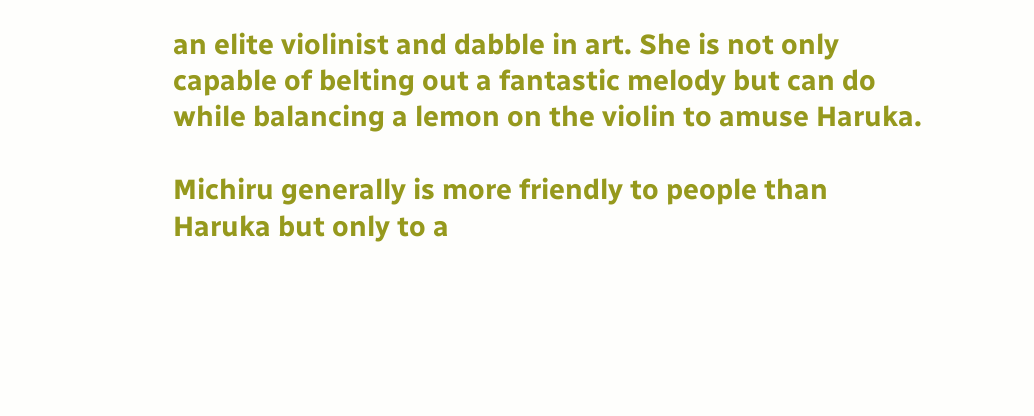an elite violinist and dabble in art. She is not only capable of belting out a fantastic melody but can do while balancing a lemon on the violin to amuse Haruka.

Michiru generally is more friendly to people than Haruka but only to a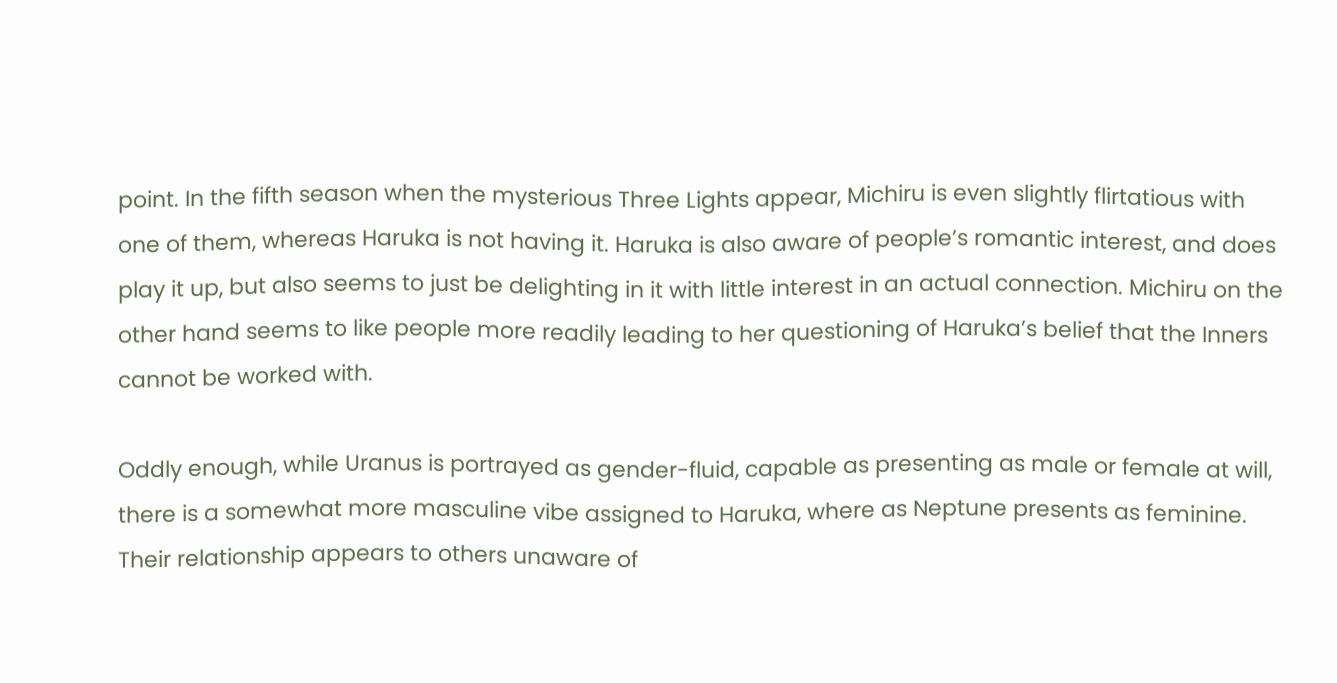point. In the fifth season when the mysterious Three Lights appear, Michiru is even slightly flirtatious with one of them, whereas Haruka is not having it. Haruka is also aware of people’s romantic interest, and does play it up, but also seems to just be delighting in it with little interest in an actual connection. Michiru on the other hand seems to like people more readily leading to her questioning of Haruka’s belief that the Inners cannot be worked with.

Oddly enough, while Uranus is portrayed as gender-fluid, capable as presenting as male or female at will, there is a somewhat more masculine vibe assigned to Haruka, where as Neptune presents as feminine. Their relationship appears to others unaware of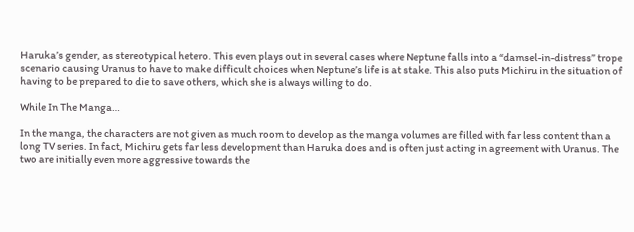Haruka’s gender, as stereotypical hetero. This even plays out in several cases where Neptune falls into a “damsel-in-distress” trope scenario causing Uranus to have to make difficult choices when Neptune’s life is at stake. This also puts Michiru in the situation of having to be prepared to die to save others, which she is always willing to do.

While In The Manga…

In the manga, the characters are not given as much room to develop as the manga volumes are filled with far less content than a long TV series. In fact, Michiru gets far less development than Haruka does and is often just acting in agreement with Uranus. The two are initially even more aggressive towards the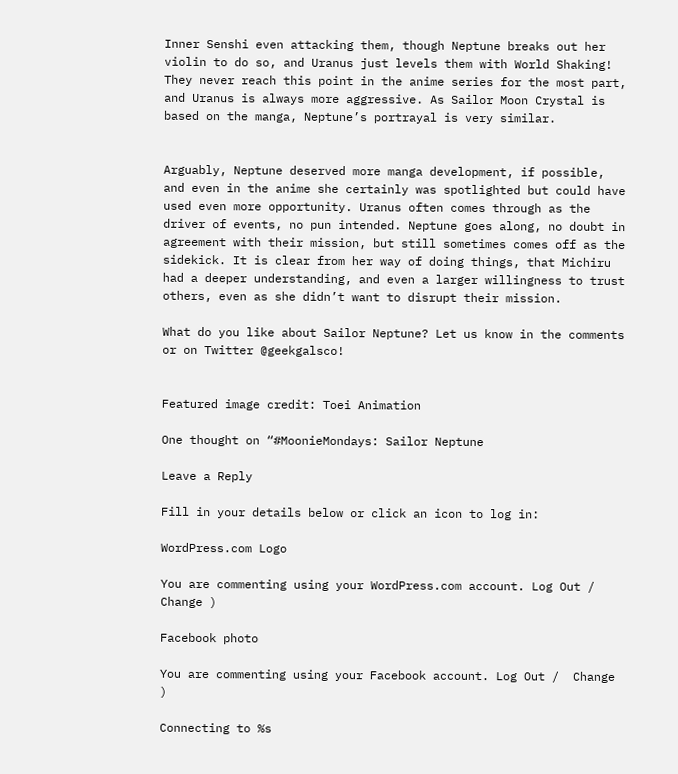Inner Senshi even attacking them, though Neptune breaks out her violin to do so, and Uranus just levels them with World Shaking! They never reach this point in the anime series for the most part, and Uranus is always more aggressive. As Sailor Moon Crystal is based on the manga, Neptune’s portrayal is very similar.


Arguably, Neptune deserved more manga development, if possible, and even in the anime she certainly was spotlighted but could have used even more opportunity. Uranus often comes through as the driver of events, no pun intended. Neptune goes along, no doubt in agreement with their mission, but still sometimes comes off as the sidekick. It is clear from her way of doing things, that Michiru had a deeper understanding, and even a larger willingness to trust others, even as she didn’t want to disrupt their mission.

What do you like about Sailor Neptune? Let us know in the comments or on Twitter @geekgalsco!


Featured image credit: Toei Animation

One thought on “#MoonieMondays: Sailor Neptune

Leave a Reply

Fill in your details below or click an icon to log in:

WordPress.com Logo

You are commenting using your WordPress.com account. Log Out /  Change )

Facebook photo

You are commenting using your Facebook account. Log Out /  Change )

Connecting to %s